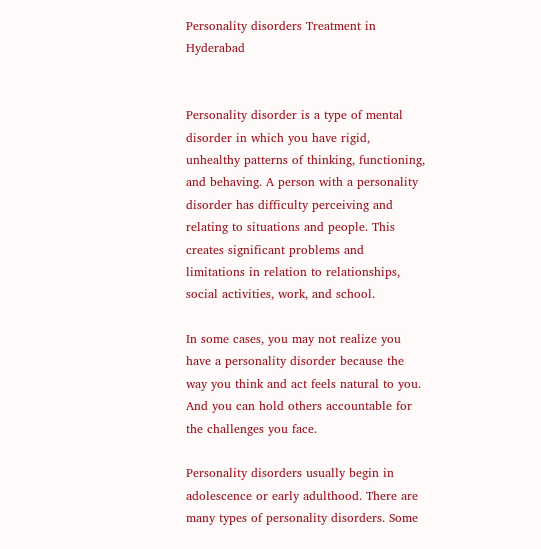Personality disorders Treatment in Hyderabad


Personality disorder is a type of mental disorder in which you have rigid, unhealthy patterns of thinking, functioning, and behaving. A person with a personality disorder has difficulty perceiving and relating to situations and people. This creates significant problems and limitations in relation to relationships, social activities, work, and school.

In some cases, you may not realize you have a personality disorder because the way you think and act feels natural to you. And you can hold others accountable for the challenges you face.

Personality disorders usually begin in adolescence or early adulthood. There are many types of personality disorders. Some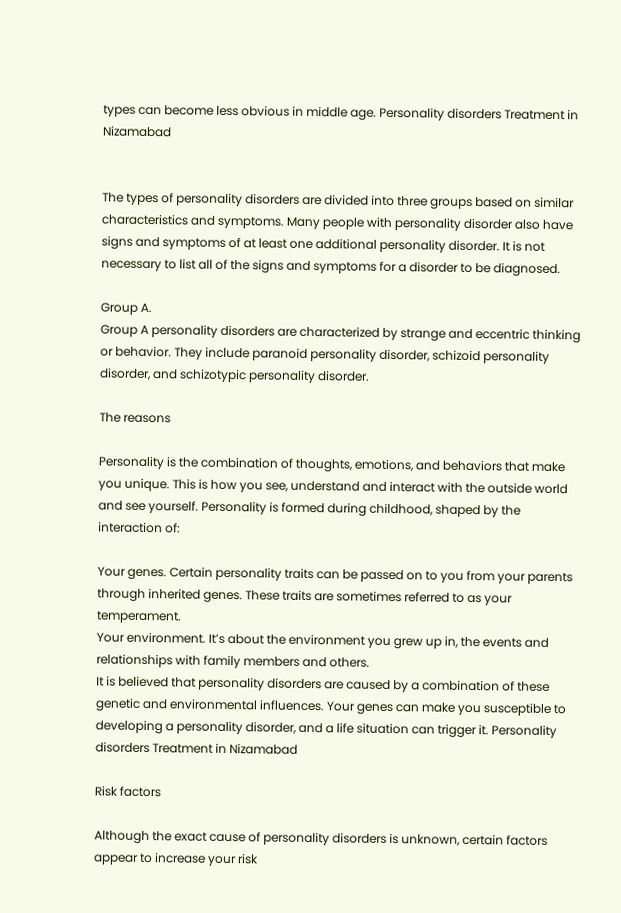types can become less obvious in middle age. Personality disorders Treatment in Nizamabad


The types of personality disorders are divided into three groups based on similar characteristics and symptoms. Many people with personality disorder also have signs and symptoms of at least one additional personality disorder. It is not necessary to list all of the signs and symptoms for a disorder to be diagnosed.

Group A.
Group A personality disorders are characterized by strange and eccentric thinking or behavior. They include paranoid personality disorder, schizoid personality disorder, and schizotypic personality disorder.

The reasons

Personality is the combination of thoughts, emotions, and behaviors that make you unique. This is how you see, understand and interact with the outside world and see yourself. Personality is formed during childhood, shaped by the interaction of:

Your genes. Certain personality traits can be passed on to you from your parents through inherited genes. These traits are sometimes referred to as your temperament.
Your environment. It’s about the environment you grew up in, the events and relationships with family members and others.
It is believed that personality disorders are caused by a combination of these genetic and environmental influences. Your genes can make you susceptible to developing a personality disorder, and a life situation can trigger it. Personality disorders Treatment in Nizamabad

Risk factors

Although the exact cause of personality disorders is unknown, certain factors appear to increase your risk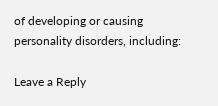of developing or causing personality disorders, including:

Leave a Reply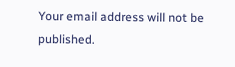Your email address will not be published.